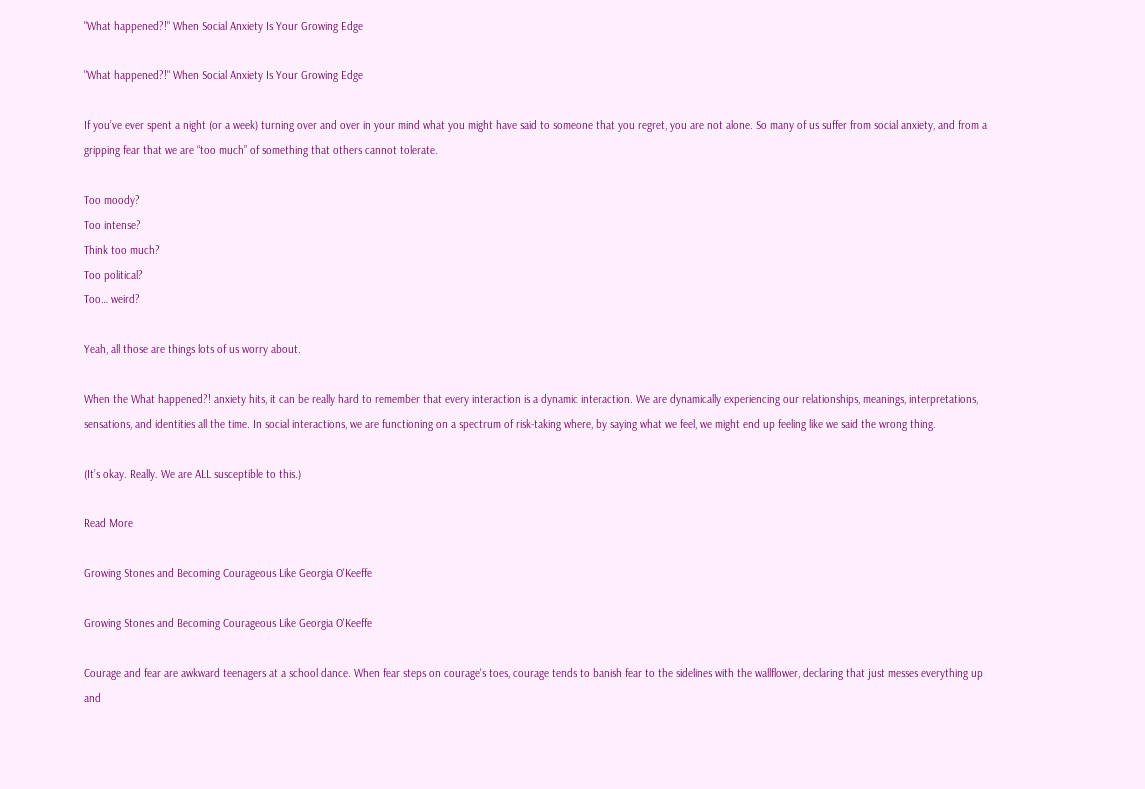"What happened?!" When Social Anxiety Is Your Growing Edge

"What happened?!" When Social Anxiety Is Your Growing Edge

If you’ve ever spent a night (or a week) turning over and over in your mind what you might have said to someone that you regret, you are not alone. So many of us suffer from social anxiety, and from a gripping fear that we are “too much” of something that others cannot tolerate.

Too moody?
Too intense?
Think too much?
Too political?
Too… weird?

Yeah, all those are things lots of us worry about.

When the What happened?! anxiety hits, it can be really hard to remember that every interaction is a dynamic interaction. We are dynamically experiencing our relationships, meanings, interpretations, sensations, and identities all the time. In social interactions, we are functioning on a spectrum of risk-taking where, by saying what we feel, we might end up feeling like we said the wrong thing.

(It’s okay. Really. We are ALL susceptible to this.)

Read More

Growing Stones and Becoming Courageous Like Georgia O'Keeffe

Growing Stones and Becoming Courageous Like Georgia O'Keeffe

Courage and fear are awkward teenagers at a school dance. When fear steps on courage's toes, courage tends to banish fear to the sidelines with the wallflower, declaring that just messes everything up and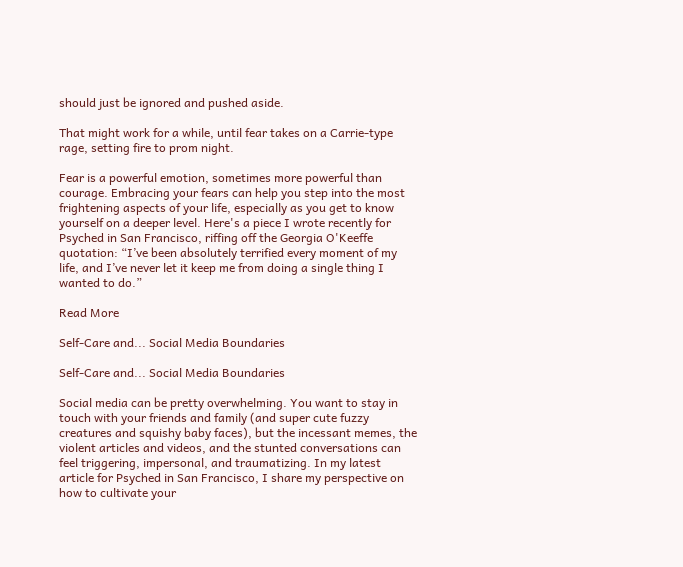should just be ignored and pushed aside.

That might work for a while, until fear takes on a Carrie-type rage, setting fire to prom night.

Fear is a powerful emotion, sometimes more powerful than courage. Embracing your fears can help you step into the most frightening aspects of your life, especially as you get to know yourself on a deeper level. Here's a piece I wrote recently for Psyched in San Francisco, riffing off the Georgia O'Keeffe quotation: “I’ve been absolutely terrified every moment of my life, and I’ve never let it keep me from doing a single thing I wanted to do.”

Read More

Self-Care and... Social Media Boundaries

Self-Care and... Social Media Boundaries

Social media can be pretty overwhelming. You want to stay in touch with your friends and family (and super cute fuzzy creatures and squishy baby faces), but the incessant memes, the violent articles and videos, and the stunted conversations can feel triggering, impersonal, and traumatizing. In my latest article for Psyched in San Francisco, I share my perspective on how to cultivate your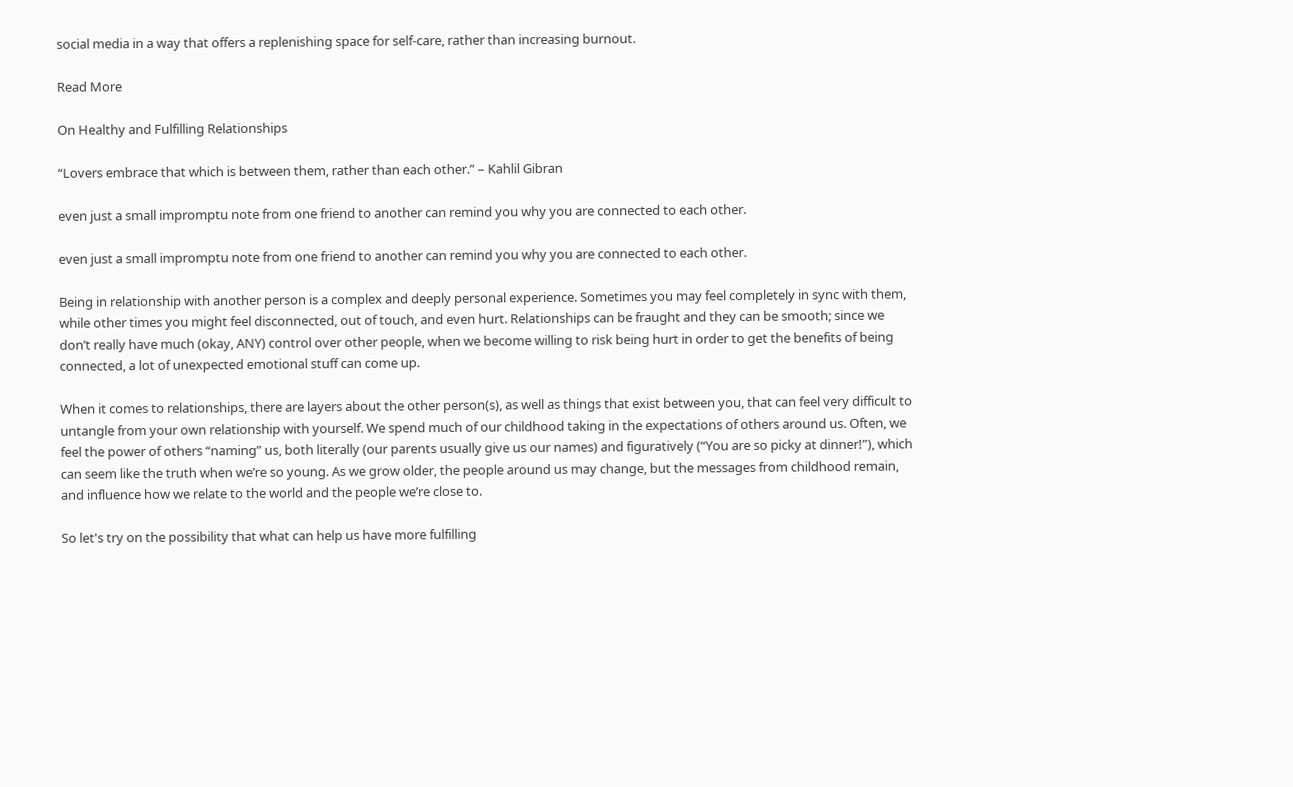social media in a way that offers a replenishing space for self-care, rather than increasing burnout.

Read More

On Healthy and Fulfilling Relationships

“Lovers embrace that which is between them, rather than each other.” – Kahlil Gibran

even just a small impromptu note from one friend to another can remind you why you are connected to each other.

even just a small impromptu note from one friend to another can remind you why you are connected to each other.

Being in relationship with another person is a complex and deeply personal experience. Sometimes you may feel completely in sync with them, while other times you might feel disconnected, out of touch, and even hurt. Relationships can be fraught and they can be smooth; since we don’t really have much (okay, ANY) control over other people, when we become willing to risk being hurt in order to get the benefits of being connected, a lot of unexpected emotional stuff can come up.

When it comes to relationships, there are layers about the other person(s), as well as things that exist between you, that can feel very difficult to untangle from your own relationship with yourself. We spend much of our childhood taking in the expectations of others around us. Often, we feel the power of others “naming” us, both literally (our parents usually give us our names) and figuratively (“You are so picky at dinner!”), which can seem like the truth when we’re so young. As we grow older, the people around us may change, but the messages from childhood remain, and influence how we relate to the world and the people we’re close to.

So let's try on the possibility that what can help us have more fulfilling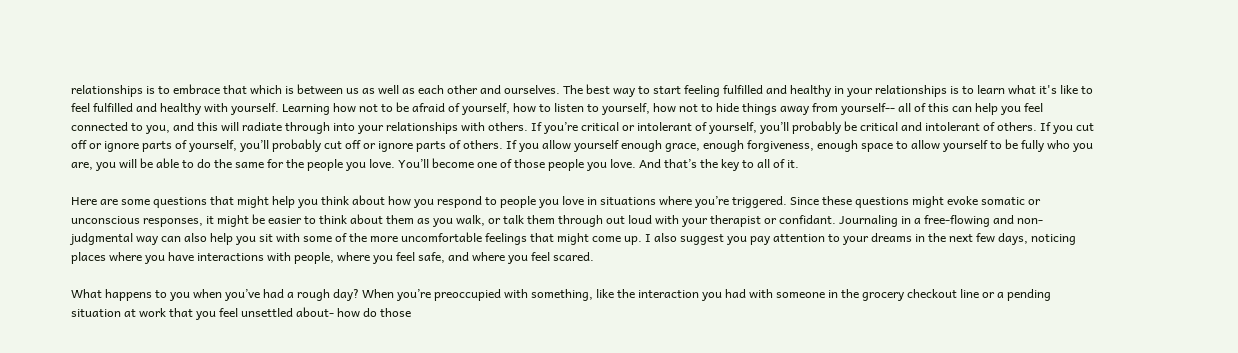relationships is to embrace that which is between us as well as each other and ourselves. The best way to start feeling fulfilled and healthy in your relationships is to learn what it's like to feel fulfilled and healthy with yourself. Learning how not to be afraid of yourself, how to listen to yourself, how not to hide things away from yourself-- all of this can help you feel connected to you, and this will radiate through into your relationships with others. If you’re critical or intolerant of yourself, you’ll probably be critical and intolerant of others. If you cut off or ignore parts of yourself, you’ll probably cut off or ignore parts of others. If you allow yourself enough grace, enough forgiveness, enough space to allow yourself to be fully who you are, you will be able to do the same for the people you love. You’ll become one of those people you love. And that’s the key to all of it.

Here are some questions that might help you think about how you respond to people you love in situations where you’re triggered. Since these questions might evoke somatic or unconscious responses, it might be easier to think about them as you walk, or talk them through out loud with your therapist or confidant. Journaling in a free-flowing and non-judgmental way can also help you sit with some of the more uncomfortable feelings that might come up. I also suggest you pay attention to your dreams in the next few days, noticing places where you have interactions with people, where you feel safe, and where you feel scared.

What happens to you when you’ve had a rough day? When you’re preoccupied with something, like the interaction you had with someone in the grocery checkout line or a pending situation at work that you feel unsettled about- how do those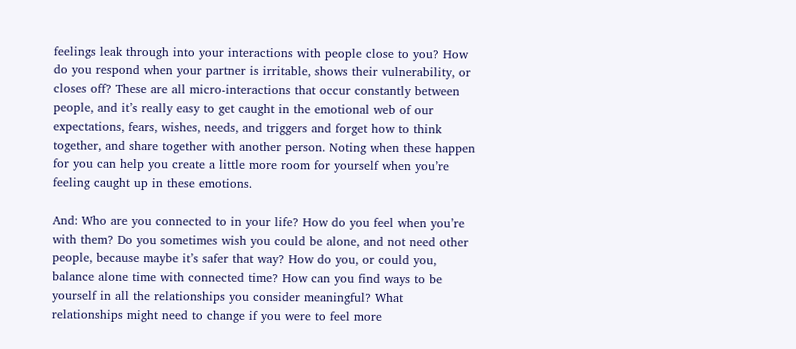feelings leak through into your interactions with people close to you? How do you respond when your partner is irritable, shows their vulnerability, or closes off? These are all micro-interactions that occur constantly between people, and it’s really easy to get caught in the emotional web of our expectations, fears, wishes, needs, and triggers and forget how to think together, and share together with another person. Noting when these happen for you can help you create a little more room for yourself when you’re feeling caught up in these emotions.

And: Who are you connected to in your life? How do you feel when you’re with them? Do you sometimes wish you could be alone, and not need other people, because maybe it’s safer that way? How do you, or could you, balance alone time with connected time? How can you find ways to be yourself in all the relationships you consider meaningful? What relationships might need to change if you were to feel more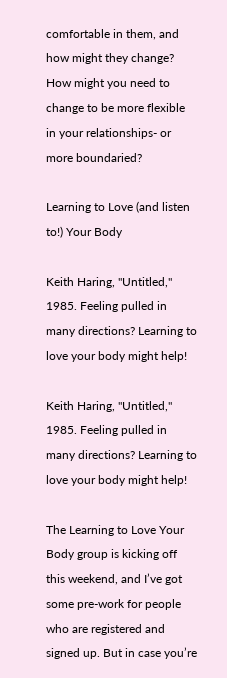comfortable in them, and how might they change? How might you need to change to be more flexible in your relationships- or more boundaried?

Learning to Love (and listen to!) Your Body

Keith Haring, "Untitled," 1985. Feeling pulled in many directions? Learning to love your body might help!

Keith Haring, "Untitled," 1985. Feeling pulled in many directions? Learning to love your body might help!

The Learning to Love Your Body group is kicking off this weekend, and I’ve got some pre-work for people who are registered and signed up. But in case you’re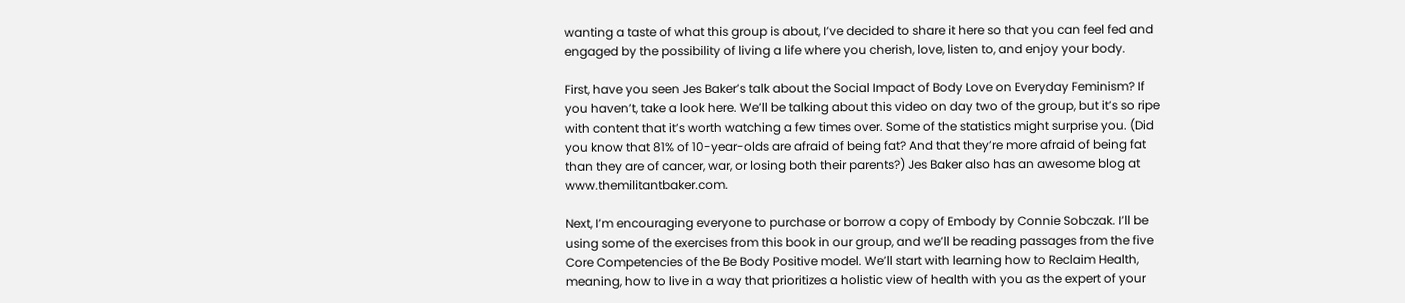wanting a taste of what this group is about, I’ve decided to share it here so that you can feel fed and engaged by the possibility of living a life where you cherish, love, listen to, and enjoy your body.

First, have you seen Jes Baker’s talk about the Social Impact of Body Love on Everyday Feminism? If you haven’t, take a look here. We’ll be talking about this video on day two of the group, but it’s so ripe with content that it’s worth watching a few times over. Some of the statistics might surprise you. (Did you know that 81% of 10-year-olds are afraid of being fat? And that they’re more afraid of being fat than they are of cancer, war, or losing both their parents?) Jes Baker also has an awesome blog at www.themilitantbaker.com.

Next, I’m encouraging everyone to purchase or borrow a copy of Embody by Connie Sobczak. I’ll be using some of the exercises from this book in our group, and we’ll be reading passages from the five Core Competencies of the Be Body Positive model. We’ll start with learning how to Reclaim Health, meaning, how to live in a way that prioritizes a holistic view of health with you as the expert of your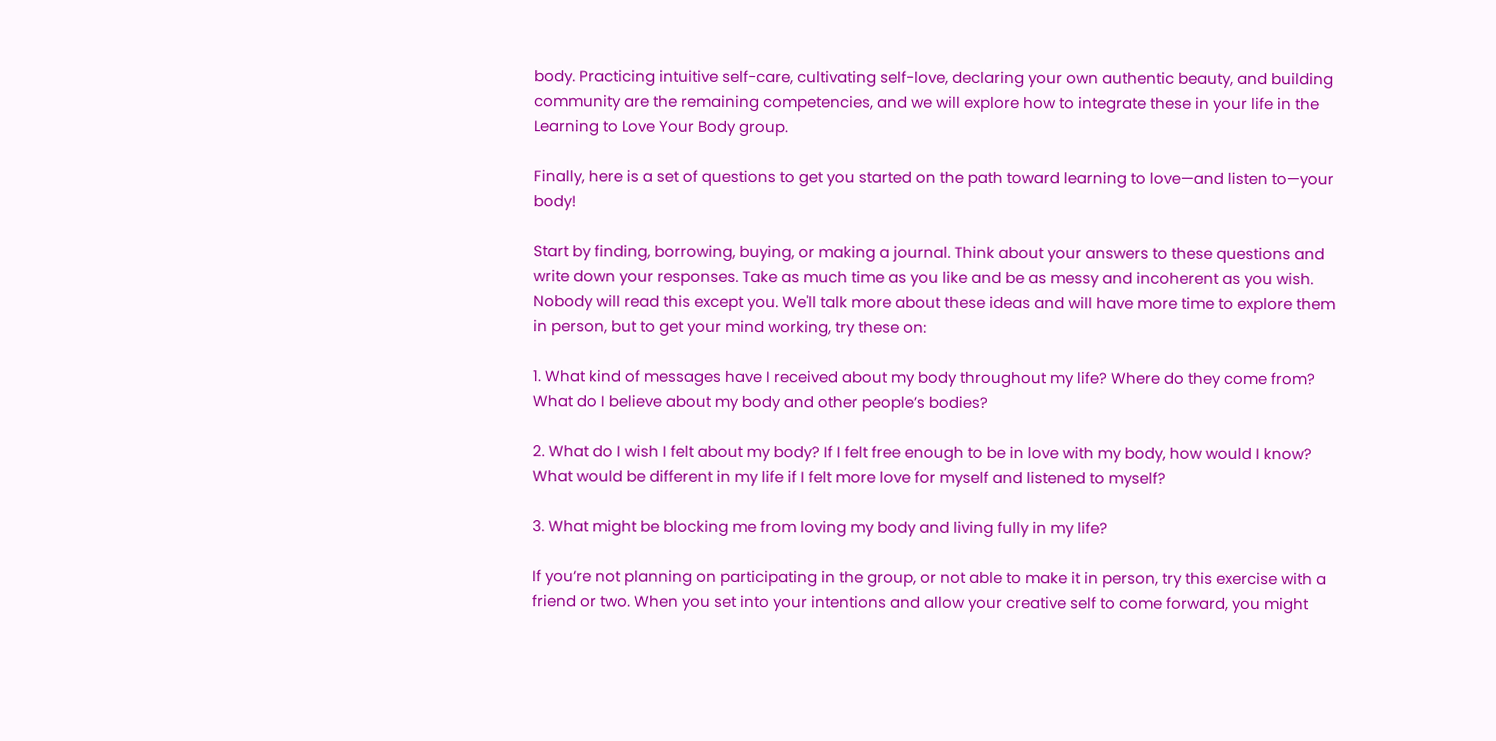body. Practicing intuitive self-care, cultivating self-love, declaring your own authentic beauty, and building community are the remaining competencies, and we will explore how to integrate these in your life in the Learning to Love Your Body group.

Finally, here is a set of questions to get you started on the path toward learning to love—and listen to—your body!

Start by finding, borrowing, buying, or making a journal. Think about your answers to these questions and write down your responses. Take as much time as you like and be as messy and incoherent as you wish. Nobody will read this except you. We'll talk more about these ideas and will have more time to explore them in person, but to get your mind working, try these on:

1. What kind of messages have I received about my body throughout my life? Where do they come from? What do I believe about my body and other people’s bodies?

2. What do I wish I felt about my body? If I felt free enough to be in love with my body, how would I know? What would be different in my life if I felt more love for myself and listened to myself?

3. What might be blocking me from loving my body and living fully in my life?

If you’re not planning on participating in the group, or not able to make it in person, try this exercise with a friend or two. When you set into your intentions and allow your creative self to come forward, you might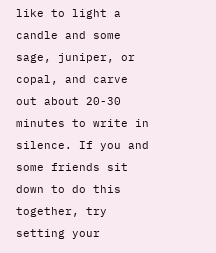like to light a candle and some sage, juniper, or copal, and carve out about 20-30 minutes to write in silence. If you and some friends sit down to do this together, try setting your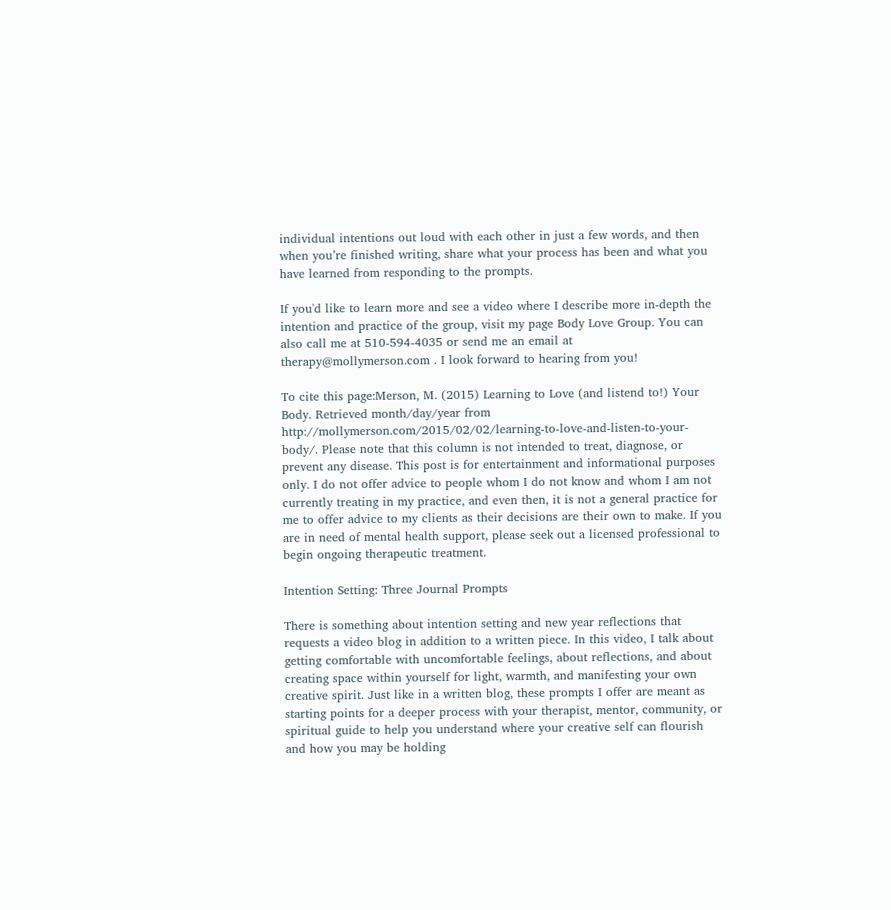individual intentions out loud with each other in just a few words, and then when you’re finished writing, share what your process has been and what you have learned from responding to the prompts.

If you'd like to learn more and see a video where I describe more in-depth the intention and practice of the group, visit my page Body Love Group. You can also call me at 510-594-4035 or send me an email at therapy@mollymerson.com . I look forward to hearing from you!

To cite this page:Merson, M. (2015) Learning to Love (and listend to!) Your Body. Retrieved month/day/year from http://mollymerson.com/2015/02/02/learning-to-love-and-listen-to-your-body/. Please note that this column is not intended to treat, diagnose, or prevent any disease. This post is for entertainment and informational purposes only. I do not offer advice to people whom I do not know and whom I am not currently treating in my practice, and even then, it is not a general practice for me to offer advice to my clients as their decisions are their own to make. If you are in need of mental health support, please seek out a licensed professional to begin ongoing therapeutic treatment.

Intention Setting: Three Journal Prompts

There is something about intention setting and new year reflections that requests a video blog in addition to a written piece. In this video, I talk about getting comfortable with uncomfortable feelings, about reflections, and about creating space within yourself for light, warmth, and manifesting your own creative spirit. Just like in a written blog, these prompts I offer are meant as starting points for a deeper process with your therapist, mentor, community, or spiritual guide to help you understand where your creative self can flourish and how you may be holding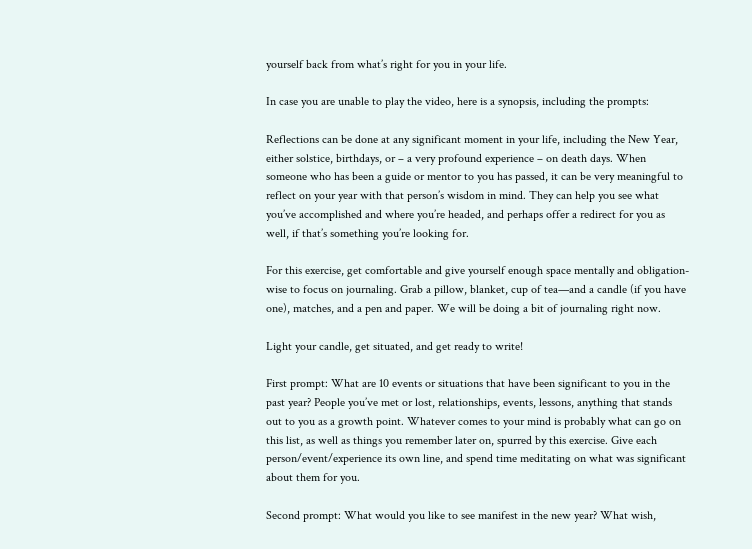yourself back from what’s right for you in your life.

In case you are unable to play the video, here is a synopsis, including the prompts:

Reflections can be done at any significant moment in your life, including the New Year, either solstice, birthdays, or – a very profound experience – on death days. When someone who has been a guide or mentor to you has passed, it can be very meaningful to reflect on your year with that person’s wisdom in mind. They can help you see what you’ve accomplished and where you’re headed, and perhaps offer a redirect for you as well, if that’s something you’re looking for.

For this exercise, get comfortable and give yourself enough space mentally and obligation-wise to focus on journaling. Grab a pillow, blanket, cup of tea—and a candle (if you have one), matches, and a pen and paper. We will be doing a bit of journaling right now.

Light your candle, get situated, and get ready to write!

First prompt: What are 10 events or situations that have been significant to you in the past year? People you’ve met or lost, relationships, events, lessons, anything that stands out to you as a growth point. Whatever comes to your mind is probably what can go on this list, as well as things you remember later on, spurred by this exercise. Give each person/event/experience its own line, and spend time meditating on what was significant about them for you.

Second prompt: What would you like to see manifest in the new year? What wish,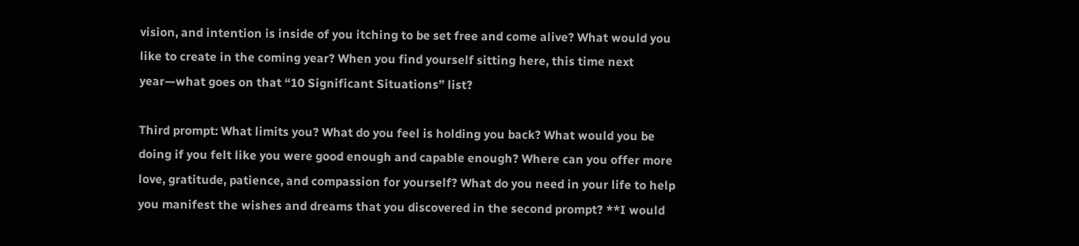vision, and intention is inside of you itching to be set free and come alive? What would you like to create in the coming year? When you find yourself sitting here, this time next year—what goes on that “10 Significant Situations” list?

Third prompt: What limits you? What do you feel is holding you back? What would you be doing if you felt like you were good enough and capable enough? Where can you offer more love, gratitude, patience, and compassion for yourself? What do you need in your life to help you manifest the wishes and dreams that you discovered in the second prompt? **I would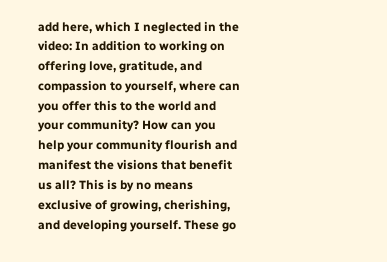add here, which I neglected in the video: In addition to working on offering love, gratitude, and compassion to yourself, where can you offer this to the world and your community? How can you help your community flourish and manifest the visions that benefit us all? This is by no means exclusive of growing, cherishing, and developing yourself. These go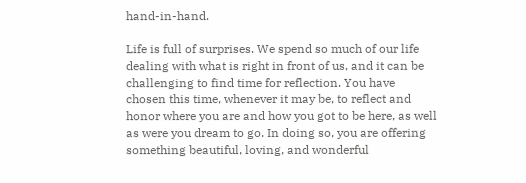hand-in-hand.

Life is full of surprises. We spend so much of our life dealing with what is right in front of us, and it can be challenging to find time for reflection. You have chosen this time, whenever it may be, to reflect and honor where you are and how you got to be here, as well as were you dream to go. In doing so, you are offering something beautiful, loving, and wonderful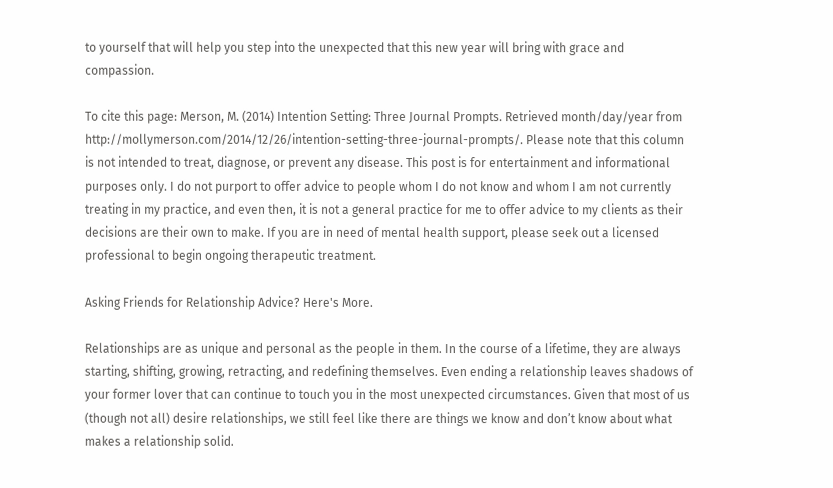to yourself that will help you step into the unexpected that this new year will bring with grace and compassion.

To cite this page: Merson, M. (2014) Intention Setting: Three Journal Prompts. Retrieved month/day/year from http://mollymerson.com/2014/12/26/intention-setting-three-journal-prompts/. Please note that this column is not intended to treat, diagnose, or prevent any disease. This post is for entertainment and informational purposes only. I do not purport to offer advice to people whom I do not know and whom I am not currently treating in my practice, and even then, it is not a general practice for me to offer advice to my clients as their decisions are their own to make. If you are in need of mental health support, please seek out a licensed professional to begin ongoing therapeutic treatment.

Asking Friends for Relationship Advice? Here's More.

Relationships are as unique and personal as the people in them. In the course of a lifetime, they are always starting, shifting, growing, retracting, and redefining themselves. Even ending a relationship leaves shadows of your former lover that can continue to touch you in the most unexpected circumstances. Given that most of us (though not all) desire relationships, we still feel like there are things we know and don’t know about what makes a relationship solid.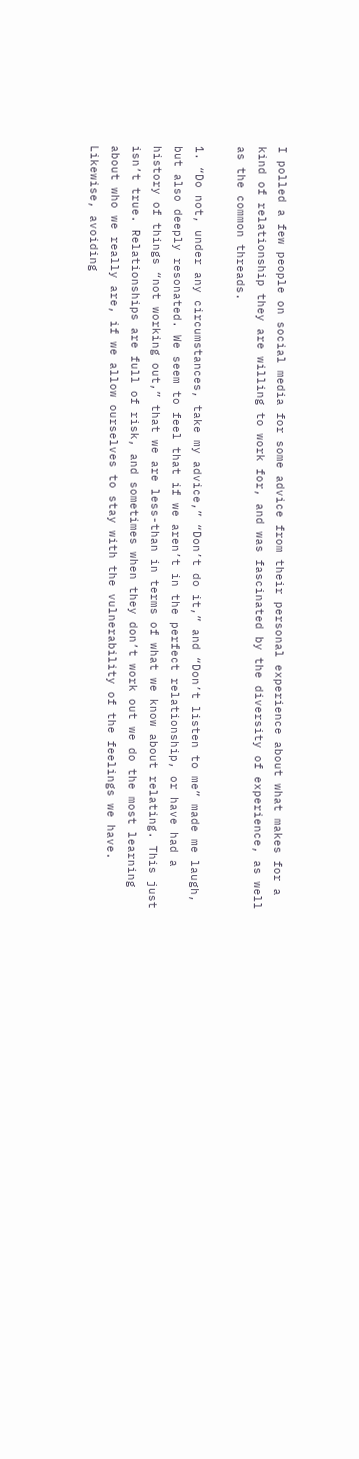I polled a few people on social media for some advice from their personal experience about what makes for a kind of relationship they are willing to work for, and was fascinated by the diversity of experience, as well as the common threads.

1. “Do not, under any circumstances, take my advice,” “Don’t do it,” and “Don’t listen to me” made me laugh, but also deeply resonated. We seem to feel that if we aren’t in the perfect relationship, or have had a history of things “not working out,” that we are less-than in terms of what we know about relating. This just isn’t true. Relationships are full of risk, and sometimes when they don’t work out we do the most learning about who we really are, if we allow ourselves to stay with the vulnerability of the feelings we have. Likewise, avoiding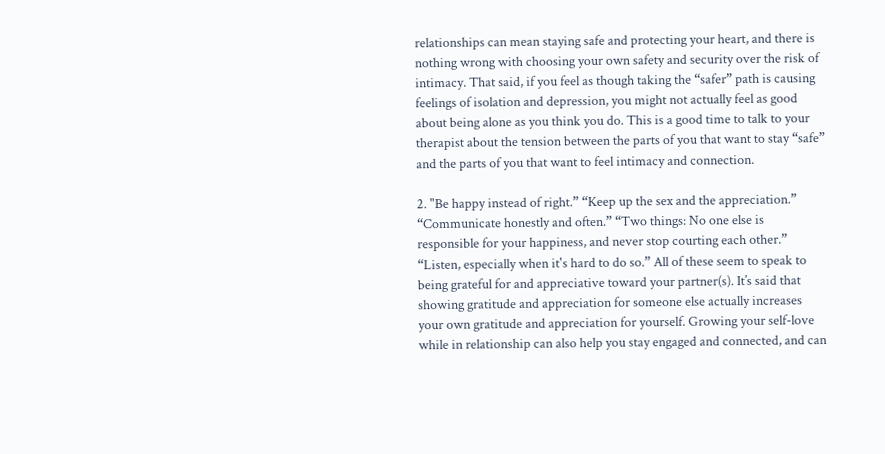relationships can mean staying safe and protecting your heart, and there is nothing wrong with choosing your own safety and security over the risk of intimacy. That said, if you feel as though taking the “safer” path is causing feelings of isolation and depression, you might not actually feel as good about being alone as you think you do. This is a good time to talk to your therapist about the tension between the parts of you that want to stay “safe” and the parts of you that want to feel intimacy and connection.

2. "Be happy instead of right.” “Keep up the sex and the appreciation.” “Communicate honestly and often.” “Two things: No one else is responsible for your happiness, and never stop courting each other.” “Listen, especially when it's hard to do so.” All of these seem to speak to being grateful for and appreciative toward your partner(s). It’s said that showing gratitude and appreciation for someone else actually increases your own gratitude and appreciation for yourself. Growing your self-love while in relationship can also help you stay engaged and connected, and can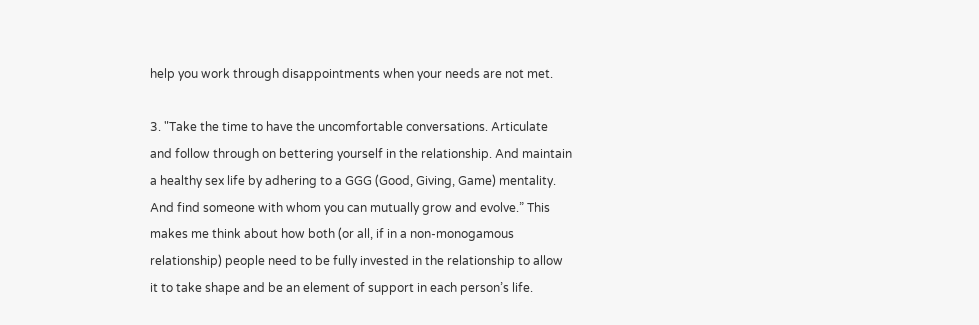help you work through disappointments when your needs are not met.

3. "Take the time to have the uncomfortable conversations. Articulate and follow through on bettering yourself in the relationship. And maintain a healthy sex life by adhering to a GGG (Good, Giving, Game) mentality. And find someone with whom you can mutually grow and evolve.” This makes me think about how both (or all, if in a non-monogamous relationship) people need to be fully invested in the relationship to allow it to take shape and be an element of support in each person’s life.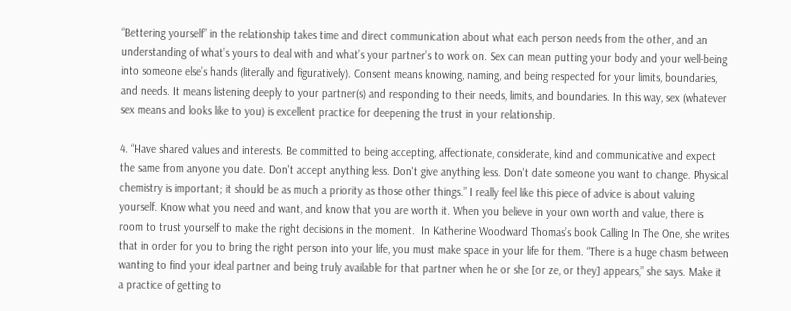“Bettering yourself” in the relationship takes time and direct communication about what each person needs from the other, and an understanding of what’s yours to deal with and what’s your partner’s to work on. Sex can mean putting your body and your well-being into someone else’s hands (literally and figuratively). Consent means knowing, naming, and being respected for your limits, boundaries, and needs. It means listening deeply to your partner(s) and responding to their needs, limits, and boundaries. In this way, sex (whatever sex means and looks like to you) is excellent practice for deepening the trust in your relationship.

4. “Have shared values and interests. Be committed to being accepting, affectionate, considerate, kind and communicative and expect the same from anyone you date. Don't accept anything less. Don't give anything less. Don't date someone you want to change. Physical chemistry is important; it should be as much a priority as those other things.” I really feel like this piece of advice is about valuing yourself. Know what you need and want, and know that you are worth it. When you believe in your own worth and value, there is room to trust yourself to make the right decisions in the moment.  In Katherine Woodward Thomas’s book Calling In The One, she writes that in order for you to bring the right person into your life, you must make space in your life for them. “There is a huge chasm between wanting to find your ideal partner and being truly available for that partner when he or she [or ze, or they] appears,” she says. Make it a practice of getting to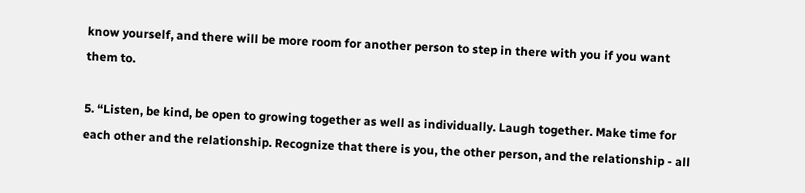know yourself, and there will be more room for another person to step in there with you if you want them to.

5. “Listen, be kind, be open to growing together as well as individually. Laugh together. Make time for each other and the relationship. Recognize that there is you, the other person, and the relationship - all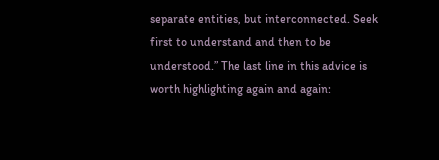separate entities, but interconnected. Seek first to understand and then to be understood.” The last line in this advice is worth highlighting again and again: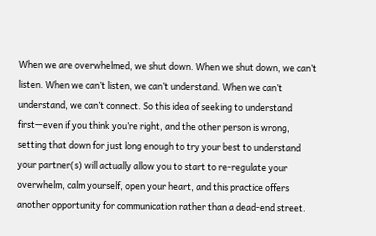When we are overwhelmed, we shut down. When we shut down, we can’t listen. When we can’t listen, we can’t understand. When we can’t understand, we can’t connect. So this idea of seeking to understand first—even if you think you’re right, and the other person is wrong, setting that down for just long enough to try your best to understand your partner(s) will actually allow you to start to re-regulate your overwhelm, calm yourself, open your heart, and this practice offers another opportunity for communication rather than a dead-end street.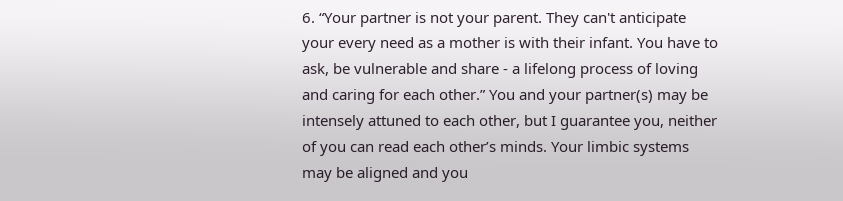6. “Your partner is not your parent. They can't anticipate your every need as a mother is with their infant. You have to ask, be vulnerable and share - a lifelong process of loving and caring for each other.” You and your partner(s) may be intensely attuned to each other, but I guarantee you, neither of you can read each other’s minds. Your limbic systems may be aligned and you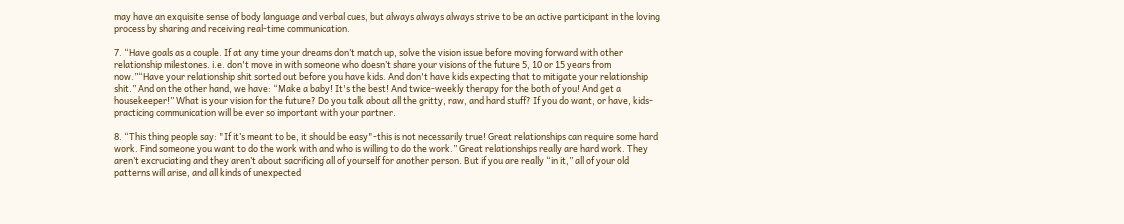may have an exquisite sense of body language and verbal cues, but always always always strive to be an active participant in the loving process by sharing and receiving real-time communication.

7. “Have goals as a couple. If at any time your dreams don’t match up, solve the vision issue before moving forward with other relationship milestones. i.e. don't move in with someone who doesn’t share your visions of the future 5, 10 or 15 years from now.”“Have your relationship shit sorted out before you have kids. And don't have kids expecting that to mitigate your relationship shit.” And on the other hand, we have: “Make a baby! It's the best! And twice-weekly therapy for the both of you! And get a housekeeper!” What is your vision for the future? Do you talk about all the gritty, raw, and hard stuff? If you do want, or have, kids- practicing communication will be ever so important with your partner.

8. “This thing people say: "If it’s meant to be, it should be easy"-this is not necessarily true! Great relationships can require some hard work. Find someone you want to do the work with and who is willing to do the work.” Great relationships really are hard work. They aren’t excruciating and they aren’t about sacrificing all of yourself for another person. But if you are really “in it,” all of your old patterns will arise, and all kinds of unexpected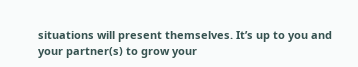situations will present themselves. It’s up to you and your partner(s) to grow your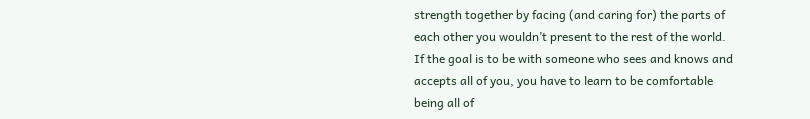strength together by facing (and caring for) the parts of each other you wouldn’t present to the rest of the world. If the goal is to be with someone who sees and knows and accepts all of you, you have to learn to be comfortable being all of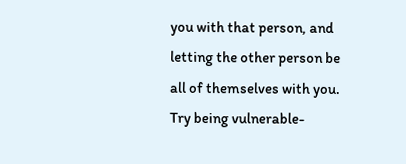you with that person, and letting the other person be all of themselves with you. Try being vulnerable-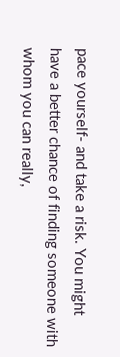pace yourself- and take a risk. You might have a better chance of finding someone with whom you can really,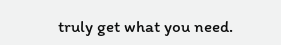truly get what you need.